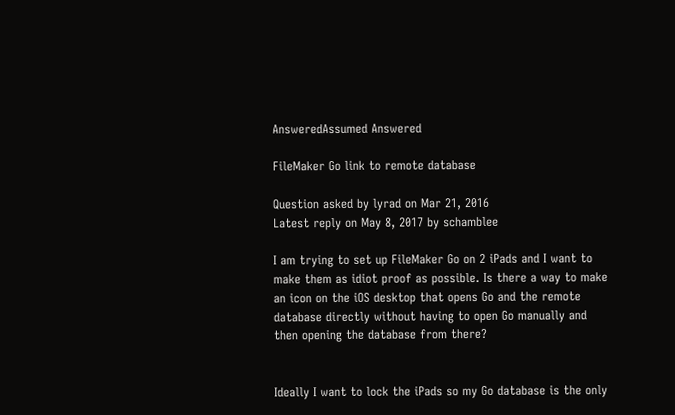AnsweredAssumed Answered

FileMaker Go link to remote database

Question asked by lyrad on Mar 21, 2016
Latest reply on May 8, 2017 by schamblee

I am trying to set up FileMaker Go on 2 iPads and I want to make them as idiot proof as possible. Is there a way to make an icon on the iOS desktop that opens Go and the remote database directly without having to open Go manually and then opening the database from there?


Ideally I want to lock the iPads so my Go database is the only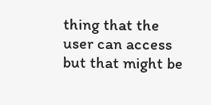thing that the user can access but that might be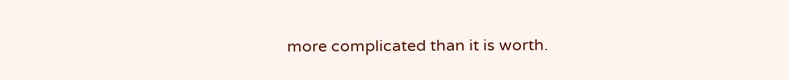more complicated than it is worth.